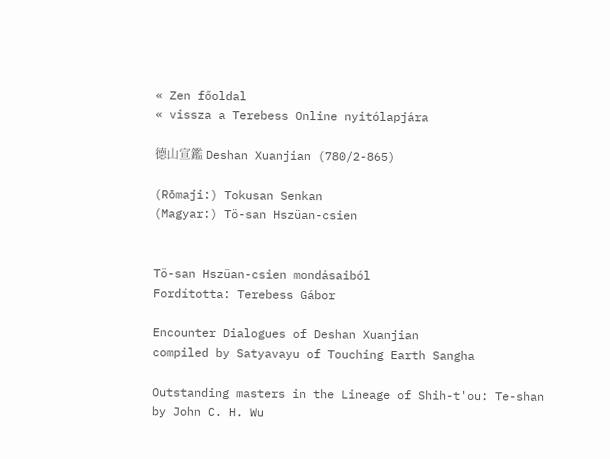« Zen főoldal
« vissza a Terebess Online nyitólapjára

德山宣鑑 Deshan Xuanjian (780/2-865)

(Rōmaji:) Tokusan Senkan
(Magyar:) Tö-san Hszüan-csien


Tö-san Hszüan-csien mondásaiból
Fordította: Terebess Gábor

Encounter Dialogues of Deshan Xuanjian
compiled by Satyavayu of Touching Earth Sangha

Outstanding masters in the Lineage of Shih-t'ou: Te-shan
by John C. H. Wu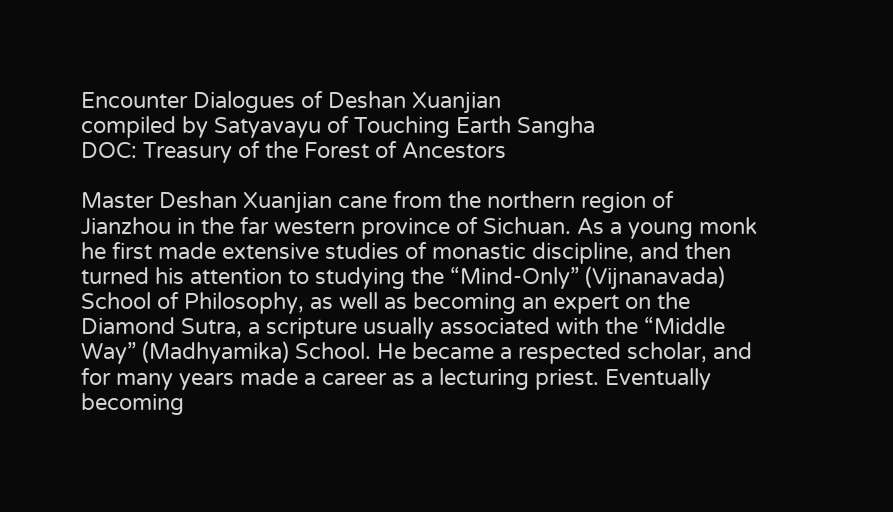Encounter Dialogues of Deshan Xuanjian
compiled by Satyavayu of Touching Earth Sangha
DOC: Treasury of the Forest of Ancestors

Master Deshan Xuanjian cane from the northern region of Jianzhou in the far western province of Sichuan. As a young monk he first made extensive studies of monastic discipline, and then turned his attention to studying the “Mind-Only” (Vijnanavada) School of Philosophy, as well as becoming an expert on the Diamond Sutra, a scripture usually associated with the “Middle Way” (Madhyamika) School. He became a respected scholar, and for many years made a career as a lecturing priest. Eventually becoming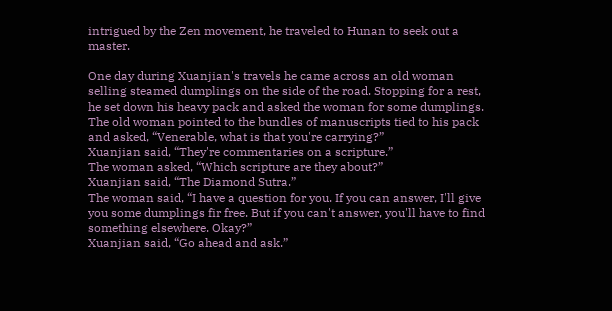intrigued by the Zen movement, he traveled to Hunan to seek out a master.

One day during Xuanjian's travels he came across an old woman selling steamed dumplings on the side of the road. Stopping for a rest, he set down his heavy pack and asked the woman for some dumplings. The old woman pointed to the bundles of manuscripts tied to his pack and asked, “Venerable, what is that you're carrying?”
Xuanjian said, “They're commentaries on a scripture.”
The woman asked, “Which scripture are they about?”
Xuanjian said, “The Diamond Sutra.”
The woman said, “I have a question for you. If you can answer, I'll give you some dumplings fir free. But if you can't answer, you'll have to find something elsewhere. Okay?”
Xuanjian said, “Go ahead and ask.”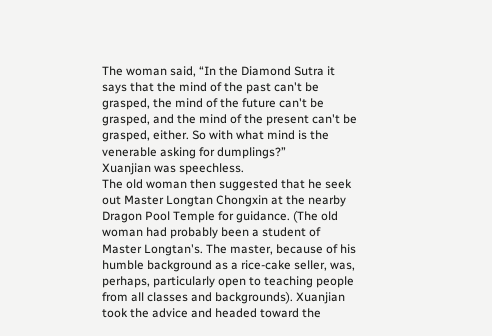The woman said, “In the Diamond Sutra it says that the mind of the past can't be grasped, the mind of the future can't be grasped, and the mind of the present can't be grasped, either. So with what mind is the venerable asking for dumplings?”
Xuanjian was speechless.
The old woman then suggested that he seek out Master Longtan Chongxin at the nearby Dragon Pool Temple for guidance. (The old woman had probably been a student of Master Longtan's. The master, because of his humble background as a rice-cake seller, was, perhaps, particularly open to teaching people from all classes and backgrounds). Xuanjian took the advice and headed toward the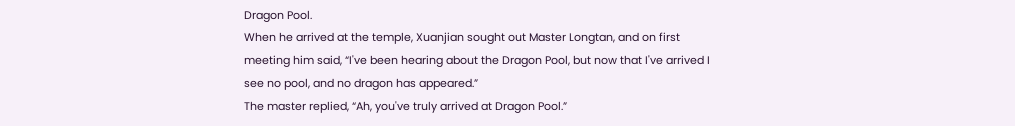Dragon Pool.
When he arrived at the temple, Xuanjian sought out Master Longtan, and on first meeting him said, “I've been hearing about the Dragon Pool, but now that I've arrived I see no pool, and no dragon has appeared.”
The master replied, “Ah, you've truly arrived at Dragon Pool.”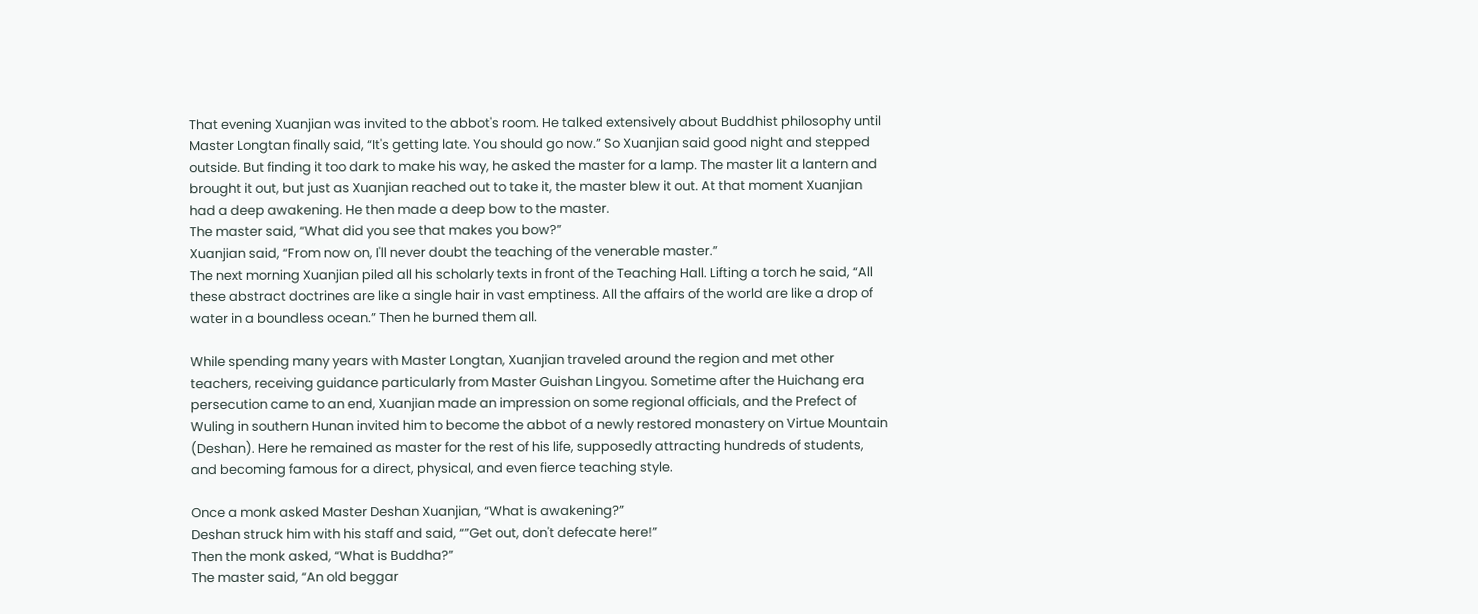That evening Xuanjian was invited to the abbot's room. He talked extensively about Buddhist philosophy until Master Longtan finally said, “It's getting late. You should go now.” So Xuanjian said good night and stepped outside. But finding it too dark to make his way, he asked the master for a lamp. The master lit a lantern and brought it out, but just as Xuanjian reached out to take it, the master blew it out. At that moment Xuanjian had a deep awakening. He then made a deep bow to the master.
The master said, “What did you see that makes you bow?”
Xuanjian said, “From now on, I'll never doubt the teaching of the venerable master.”
The next morning Xuanjian piled all his scholarly texts in front of the Teaching Hall. Lifting a torch he said, “All these abstract doctrines are like a single hair in vast emptiness. All the affairs of the world are like a drop of water in a boundless ocean.” Then he burned them all.

While spending many years with Master Longtan, Xuanjian traveled around the region and met other teachers, receiving guidance particularly from Master Guishan Lingyou. Sometime after the Huichang era persecution came to an end, Xuanjian made an impression on some regional officials, and the Prefect of Wuling in southern Hunan invited him to become the abbot of a newly restored monastery on Virtue Mountain (Deshan). Here he remained as master for the rest of his life, supposedly attracting hundreds of students, and becoming famous for a direct, physical, and even fierce teaching style.

Once a monk asked Master Deshan Xuanjian, “What is awakening?”
Deshan struck him with his staff and said, “”Get out, don't defecate here!”
Then the monk asked, “What is Buddha?”
The master said, “An old beggar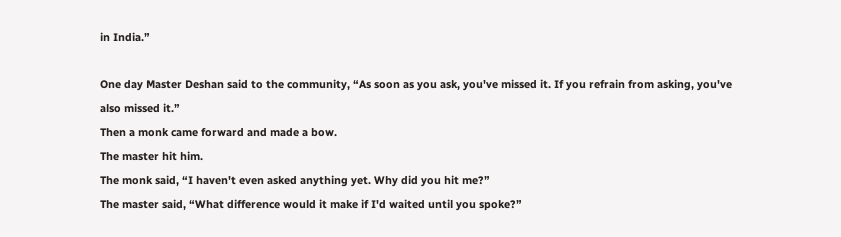in India.”

One day Master Deshan said to the community, “As soon as you ask, you've missed it. If you refrain from asking, you've also missed it.”
Then a monk came forward and made a bow.
The master hit him.
The monk said, “I haven't even asked anything yet. Why did you hit me?”
The master said, “What difference would it make if I'd waited until you spoke?”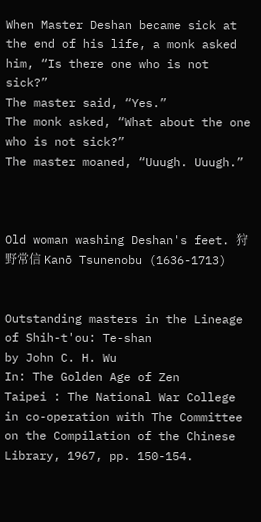When Master Deshan became sick at the end of his life, a monk asked him, “Is there one who is not sick?”
The master said, “Yes.”
The monk asked, “What about the one who is not sick?”
The master moaned, “Uuugh. Uuugh.”



Old woman washing Deshan's feet. 狩野常信 Kanō Tsunenobu (1636-1713)


Outstanding masters in the Lineage of Shih-t'ou: Te-shan
by John C. H. Wu
In: The Golden Age of Zen
Taipei : The National War College in co-operation with The Committee on the Compilation of the Chinese Library, 1967, pp. 150-154.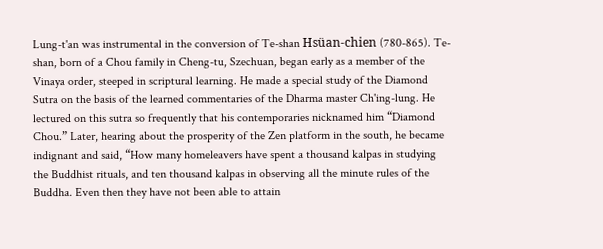Lung-t'an was instrumental in the conversion of Te-shan Hsüan-chien (780-865). Te-shan, born of a Chou family in Cheng-tu, Szechuan, began early as a member of the Vinaya order, steeped in scriptural learning. He made a special study of the Diamond Sutra on the basis of the learned commentaries of the Dharma master Ch'ing-lung. He lectured on this sutra so frequently that his contemporaries nicknamed him “Diamond Chou.” Later, hearing about the prosperity of the Zen platform in the south, he became indignant and said, “How many homeleavers have spent a thousand kalpas in studying the Buddhist rituals, and ten thousand kalpas in observing all the minute rules of the Buddha. Even then they have not been able to attain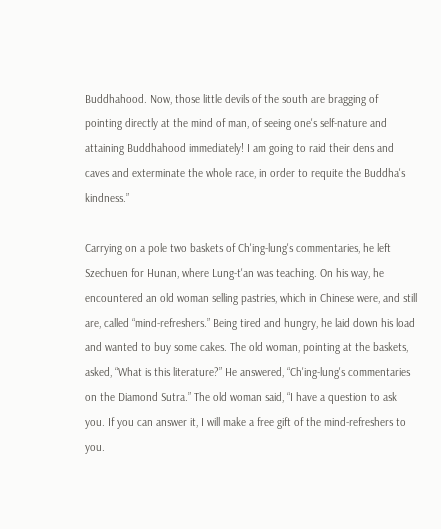Buddhahood. Now, those little devils of the south are bragging of pointing directly at the mind of man, of seeing one's self-nature and attaining Buddhahood immediately! I am going to raid their dens and caves and exterminate the whole race, in order to requite the Buddha's kindness.”

Carrying on a pole two baskets of Ch'ing-lung's commentaries, he left Szechuen for Hunan, where Lung-t'an was teaching. On his way, he encountered an old woman selling pastries, which in Chinese were, and still are, called “mind-refreshers.” Being tired and hungry, he laid down his load and wanted to buy some cakes. The old woman, pointing at the baskets, asked, “What is this literature?” He answered, “Ch'ing-lung's commentaries on the Diamond Sutra.” The old woman said, “I have a question to ask you. If you can answer it, I will make a free gift of the mind-refreshers to you.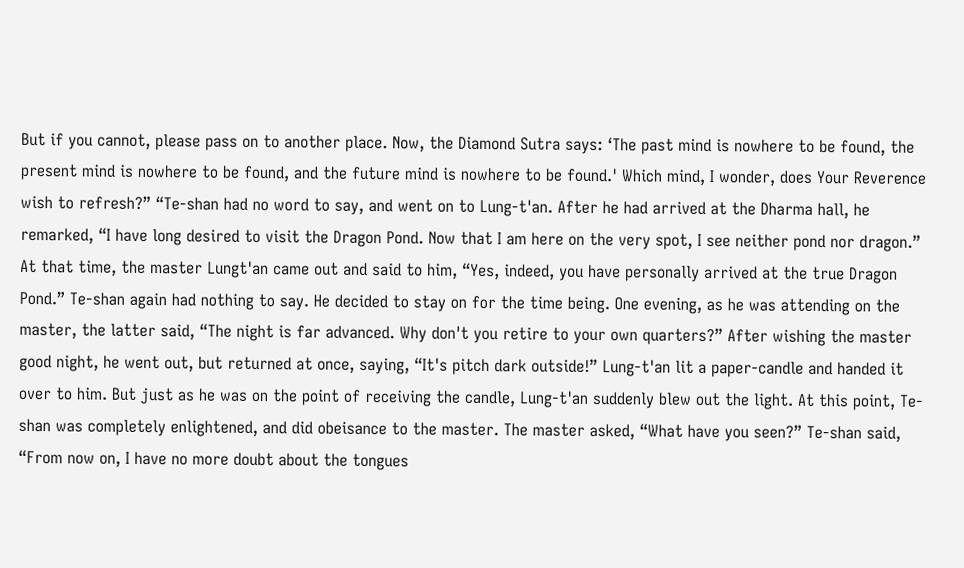But if you cannot, please pass on to another place. Now, the Diamond Sutra says: ‘The past mind is nowhere to be found, the present mind is nowhere to be found, and the future mind is nowhere to be found.' Which mind, I wonder, does Your Reverence wish to refresh?” “Te-shan had no word to say, and went on to Lung-t'an. After he had arrived at the Dharma hall, he remarked, “I have long desired to visit the Dragon Pond. Now that I am here on the very spot, I see neither pond nor dragon.” At that time, the master Lungt'an came out and said to him, “Yes, indeed, you have personally arrived at the true Dragon Pond.” Te-shan again had nothing to say. He decided to stay on for the time being. One evening, as he was attending on the master, the latter said, “The night is far advanced. Why don't you retire to your own quarters?” After wishing the master good night, he went out, but returned at once, saying, “It's pitch dark outside!” Lung-t'an lit a paper-candle and handed it over to him. But just as he was on the point of receiving the candle, Lung-t'an suddenly blew out the light. At this point, Te-shan was completely enlightened, and did obeisance to the master. The master asked, “What have you seen?” Te-shan said, “From now on, I have no more doubt about the tongues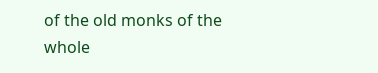of the old monks of the whole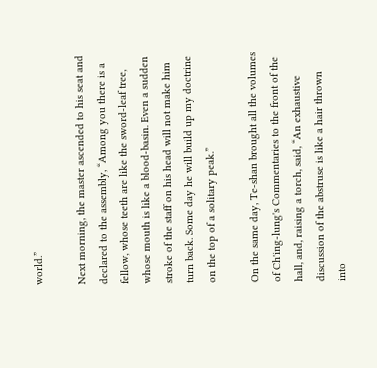world.”

Next morning, the master ascended to his seat and declared to the assembly, “Among you there is a fellow, whose teeth are like the sword-leaf tree, whose mouth is like a blood-basin. Even a sudden stroke of the staff on his head will not make him turn back. Some day he will build up my doctrine on the top of a solitary peak.”

On the same day, Te-shan brought all the volumes of Ch'ing-lung's Commentaries to the front of the hall, and, raising a torch, said, “An exhaustive discussion of the abstruse is like a hair thrown into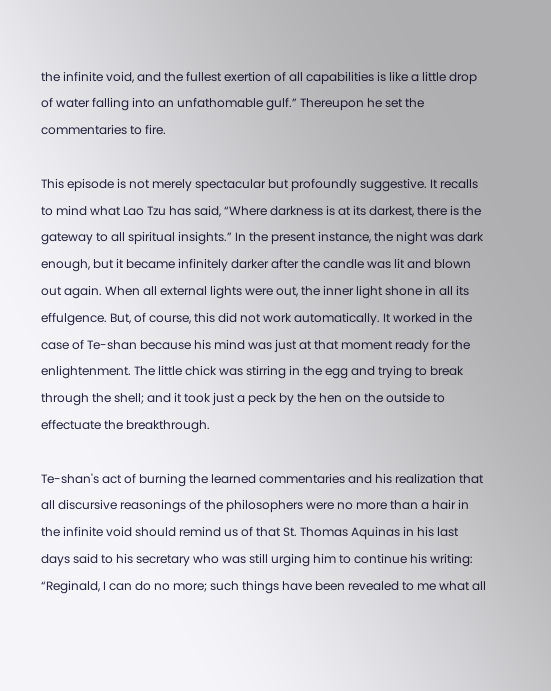the infinite void, and the fullest exertion of all capabilities is like a little drop of water falling into an unfathomable gulf.” Thereupon he set the commentaries to fire.

This episode is not merely spectacular but profoundly suggestive. It recalls to mind what Lao Tzu has said, “Where darkness is at its darkest, there is the gateway to all spiritual insights.” In the present instance, the night was dark enough, but it became infinitely darker after the candle was lit and blown out again. When all external lights were out, the inner light shone in all its effulgence. But, of course, this did not work automatically. It worked in the case of Te-shan because his mind was just at that moment ready for the enlightenment. The little chick was stirring in the egg and trying to break through the shell; and it took just a peck by the hen on the outside to effectuate the breakthrough.

Te-shan's act of burning the learned commentaries and his realization that all discursive reasonings of the philosophers were no more than a hair in the infinite void should remind us of that St. Thomas Aquinas in his last days said to his secretary who was still urging him to continue his writing: “Reginald, I can do no more; such things have been revealed to me what all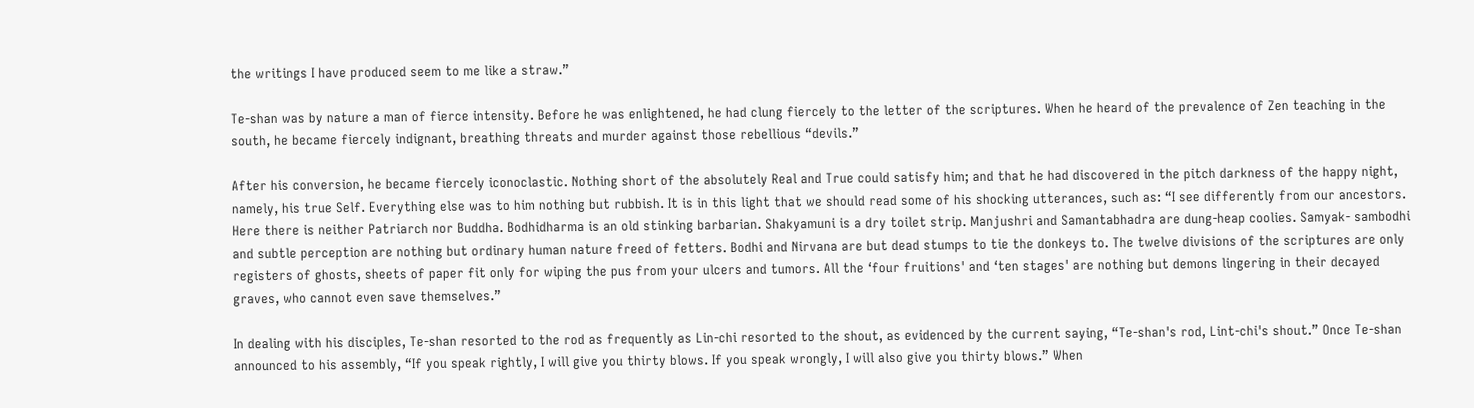the writings I have produced seem to me like a straw.”

Te-shan was by nature a man of fierce intensity. Before he was enlightened, he had clung fiercely to the letter of the scriptures. When he heard of the prevalence of Zen teaching in the south, he became fiercely indignant, breathing threats and murder against those rebellious “devils.”

After his conversion, he became fiercely iconoclastic. Nothing short of the absolutely Real and True could satisfy him; and that he had discovered in the pitch darkness of the happy night, namely, his true Self. Everything else was to him nothing but rubbish. It is in this light that we should read some of his shocking utterances, such as: “I see differently from our ancestors. Here there is neither Patriarch nor Buddha. Bodhidharma is an old stinking barbarian. Shakyamuni is a dry toilet strip. Manjushri and Samantabhadra are dung-heap coolies. Samyak- sambodhi and subtle perception are nothing but ordinary human nature freed of fetters. Bodhi and Nirvana are but dead stumps to tie the donkeys to. The twelve divisions of the scriptures are only registers of ghosts, sheets of paper fit only for wiping the pus from your ulcers and tumors. All the ‘four fruitions' and ‘ten stages' are nothing but demons lingering in their decayed graves, who cannot even save themselves.”

In dealing with his disciples, Te-shan resorted to the rod as frequently as Lin-chi resorted to the shout, as evidenced by the current saying, “Te-shan's rod, Lint-chi's shout.” Once Te-shan announced to his assembly, “If you speak rightly, I will give you thirty blows. If you speak wrongly, I will also give you thirty blows.” When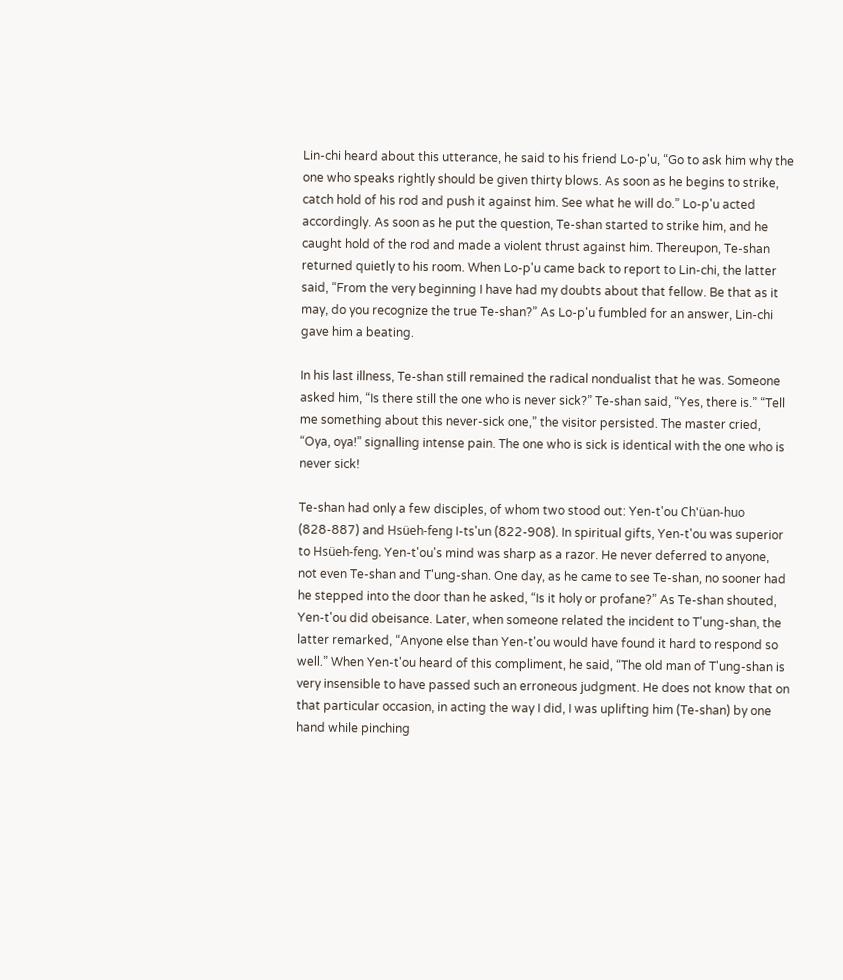Lin-chi heard about this utterance, he said to his friend Lo-p'u, “Go to ask him why the one who speaks rightly should be given thirty blows. As soon as he begins to strike, catch hold of his rod and push it against him. See what he will do.” Lo-p'u acted accordingly. As soon as he put the question, Te-shan started to strike him, and he caught hold of the rod and made a violent thrust against him. Thereupon, Te-shan returned quietly to his room. When Lo-p'u came back to report to Lin-chi, the latter said, “From the very beginning I have had my doubts about that fellow. Be that as it may, do you recognize the true Te-shan?” As Lo-p'u fumbled for an answer, Lin-chi gave him a beating.

In his last illness, Te-shan still remained the radical nondualist that he was. Someone asked him, “Is there still the one who is never sick?” Te-shan said, “Yes, there is.” “Tell me something about this never-sick one,” the visitor persisted. The master cried, “Oya, oya!” signalling intense pain. The one who is sick is identical with the one who is never sick!

Te-shan had only a few disciples, of whom two stood out: Yen-t'ou Ch'üan-huo (828-887) and Hsüeh-feng I-ts'un (822-908). In spiritual gifts, Yen-t'ou was superior to Hsüeh-feng. Yen-t'ou's mind was sharp as a razor. He never deferred to anyone, not even Te-shan and T'ung-shan. One day, as he came to see Te-shan, no sooner had he stepped into the door than he asked, “Is it holy or profane?” As Te-shan shouted, Yen-t'ou did obeisance. Later, when someone related the incident to T'ung-shan, the latter remarked, “Anyone else than Yen-t'ou would have found it hard to respond so well.” When Yen-t'ou heard of this compliment, he said, “The old man of T'ung-shan is very insensible to have passed such an erroneous judgment. He does not know that on that particular occasion, in acting the way I did, I was uplifting him (Te-shan) by one hand while pinching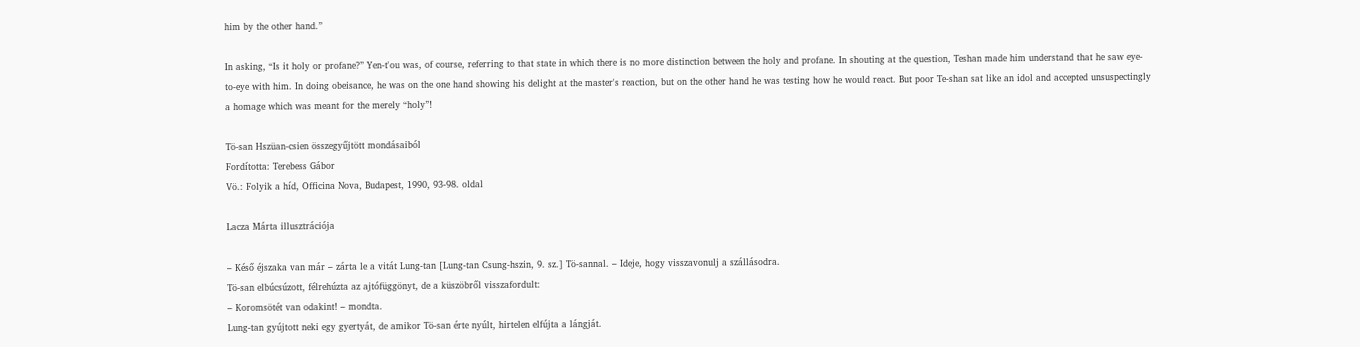him by the other hand.”

In asking, “Is it holy or profane?” Yen-t'ou was, of course, referring to that state in which there is no more distinction between the holy and profane. In shouting at the question, Teshan made him understand that he saw eye-to-eye with him. In doing obeisance, he was on the one hand showing his delight at the master's reaction, but on the other hand he was testing how he would react. But poor Te-shan sat like an idol and accepted unsuspectingly a homage which was meant for the merely “holy”!

Tö-san Hszüan-csien összegyűjtött mondásaiból
Fordította: Terebess Gábor
Vö.: Folyik a híd, Officina Nova, Budapest, 1990, 93-98. oldal

Lacza Márta illusztrációja

– Késő éjszaka van már – zárta le a vitát Lung-tan [Lung-tan Csung-hszin, 9. sz.] Tö-sannal. – Ideje, hogy visszavonulj a szállásodra.
Tö-san elbúcsúzott, félrehúzta az ajtófüggönyt, de a küszöbről visszafordult:
– Koromsötét van odakint! – mondta.
Lung-tan gyújtott neki egy gyertyát, de amikor Tö-san érte nyúlt, hirtelen elfújta a lángját.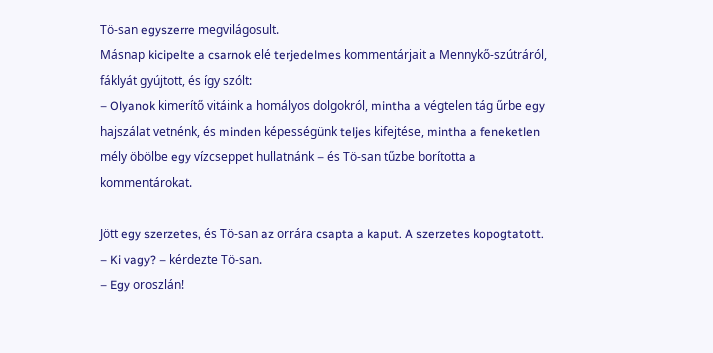Tö-san egyszerre megvilágosult.
Másnap kicipelte a csarnok elé terjedelmes kommentárjait a Mennykő-szútráról, fáklyát gyújtott, és így szólt:
– Olyanok kimerítő vitáink a homályos dolgokról, mintha a végtelen tág űrbe egy hajszálat vetnénk, és minden képességünk teljes kifejtése, mintha a feneketlen mély öbölbe egy vízcseppet hullatnánk – és Tö-san tűzbe borította a kommentárokat.

Jött egy szerzetes, és Tö-san az orrára csapta a kaput. A szerzetes kopogtatott.
– Ki vagy? – kérdezte Tö-san.
– Egy oroszlán!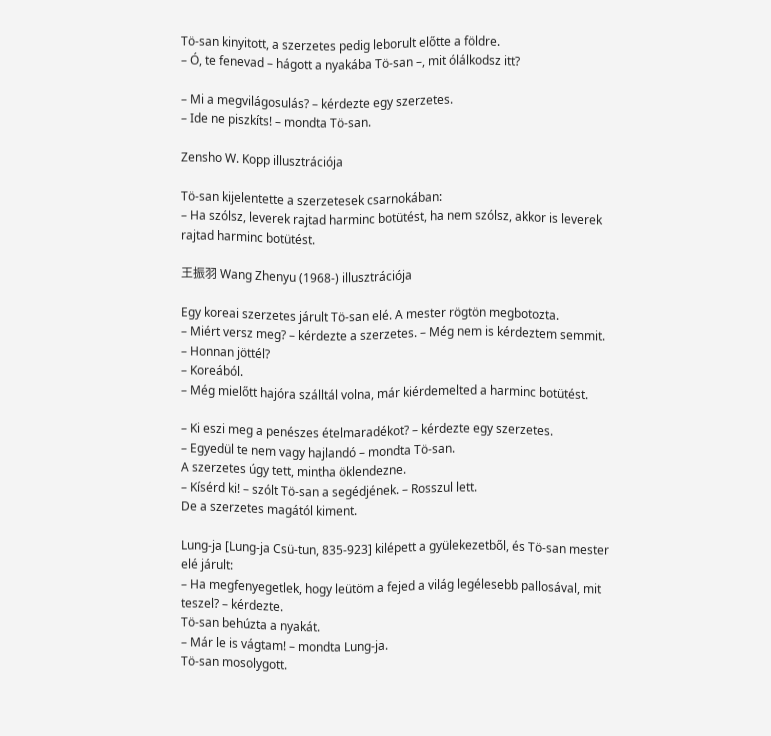Tö-san kinyitott, a szerzetes pedig leborult előtte a földre.
– Ó, te fenevad – hágott a nyakába Tö-san –, mit ólálkodsz itt?

– Mi a megvilágosulás? – kérdezte egy szerzetes.
– Ide ne piszkíts! – mondta Tö-san.

Zensho W. Kopp illusztrációja

Tö-san kijelentette a szerzetesek csarnokában:
– Ha szólsz, leverek rajtad harminc botütést, ha nem szólsz, akkor is leverek rajtad harminc botütést.

王振羽 Wang Zhenyu (1968-) illusztrációja

Egy koreai szerzetes járult Tö-san elé. A mester rögtön megbotozta.
– Miért versz meg? – kérdezte a szerzetes. – Még nem is kérdeztem semmit.
– Honnan jöttél?
– Koreából.
– Még mielőtt hajóra szálltál volna, már kiérdemelted a harminc botütést.

– Ki eszi meg a penészes ételmaradékot? – kérdezte egy szerzetes.
– Egyedül te nem vagy hajlandó – mondta Tö-san.
A szerzetes úgy tett, mintha öklendezne.
– Kísérd ki! – szólt Tö-san a segédjének. – Rosszul lett.
De a szerzetes magától kiment.

Lung-ja [Lung-ja Csü-tun, 835-923] kilépett a gyülekezetből, és Tö-san mester elé járult:
– Ha megfenyegetlek, hogy leütöm a fejed a világ legélesebb pallosával, mit teszel? – kérdezte.
Tö-san behúzta a nyakát.
– Már le is vágtam! – mondta Lung-ja.
Tö-san mosolygott.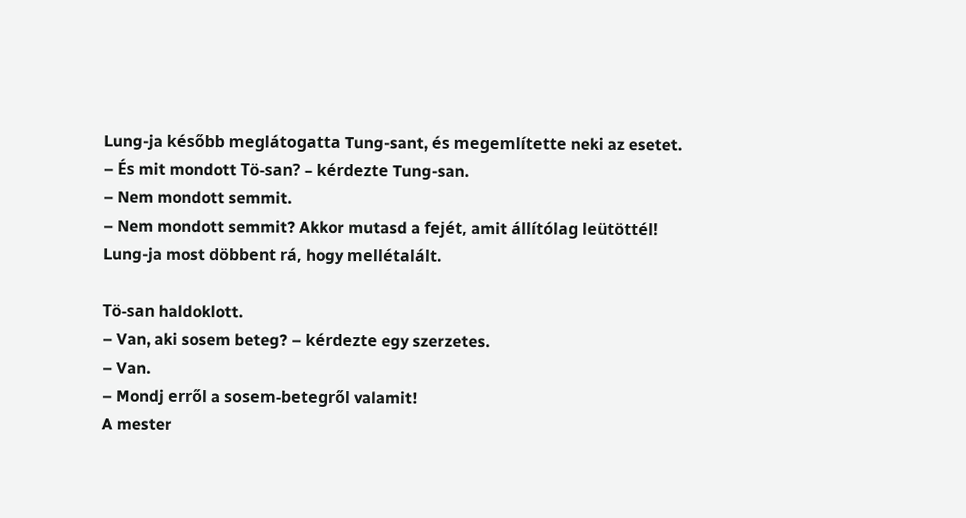Lung-ja később meglátogatta Tung-sant, és megemlítette neki az esetet.
– És mit mondott Tö-san? – kérdezte Tung-san.
– Nem mondott semmit.
– Nem mondott semmit? Akkor mutasd a fejét, amit állítólag leütöttél!
Lung-ja most döbbent rá, hogy mellétalált.

Tö-san haldoklott.
– Van, aki sosem beteg? – kérdezte egy szerzetes.
– Van.
– Mondj erről a sosem-betegről valamit!
A mester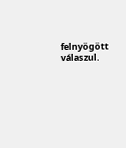felnyögött válaszul.